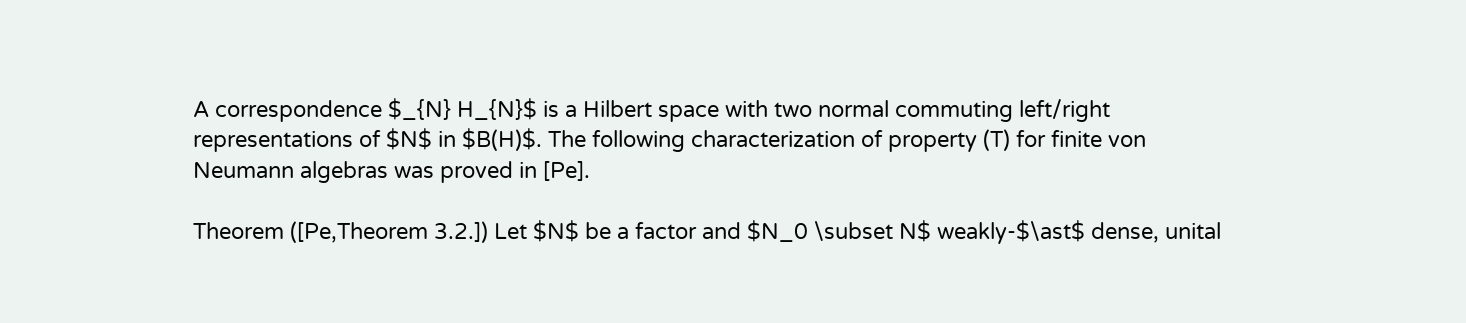A correspondence $_{N} H_{N}$ is a Hilbert space with two normal commuting left/right representations of $N$ in $B(H)$. The following characterization of property (T) for finite von Neumann algebras was proved in [Pe].

Theorem ([Pe,Theorem 3.2.]) Let $N$ be a factor and $N_0 \subset N$ weakly-$\ast$ dense, unital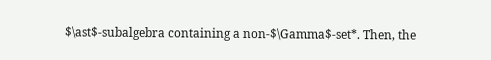$\ast$-subalgebra containing a non-$\Gamma$-set*. Then, the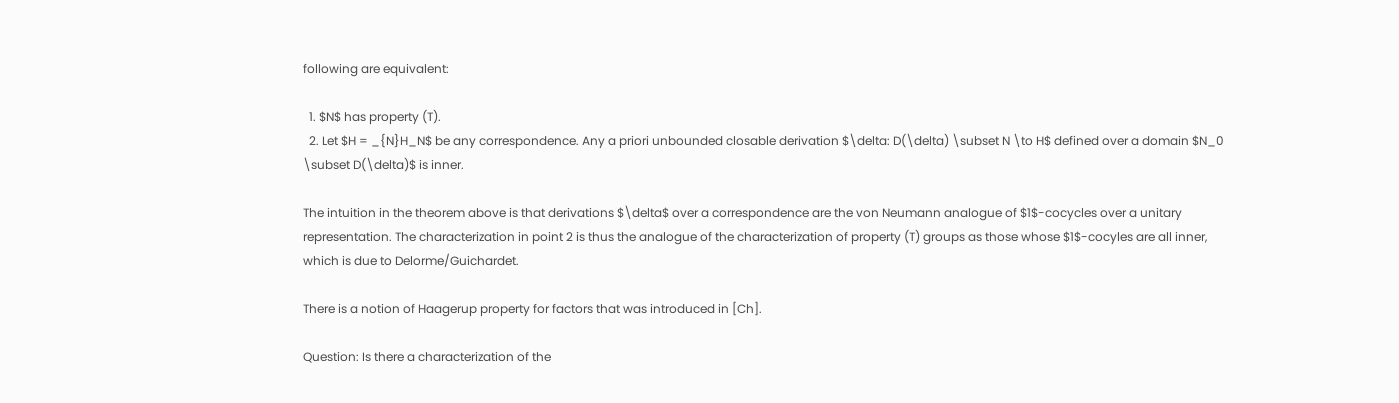following are equivalent:

  1. $N$ has property (T).
  2. Let $H = _{N}H_N$ be any correspondence. Any a priori unbounded closable derivation $\delta: D(\delta) \subset N \to H$ defined over a domain $N_0 \subset D(\delta)$ is inner.

The intuition in the theorem above is that derivations $\delta$ over a correspondence are the von Neumann analogue of $1$-cocycles over a unitary representation. The characterization in point 2 is thus the analogue of the characterization of property (T) groups as those whose $1$-cocyles are all inner, which is due to Delorme/Guichardet.

There is a notion of Haagerup property for factors that was introduced in [Ch].

Question: Is there a characterization of the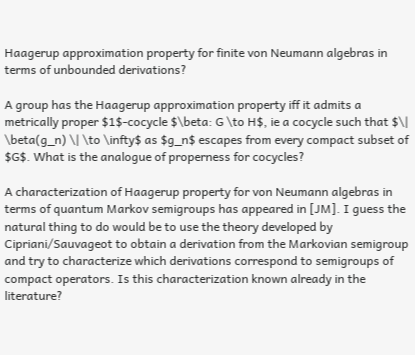Haagerup approximation property for finite von Neumann algebras in terms of unbounded derivations?

A group has the Haagerup approximation property iff it admits a metrically proper $1$-cocycle $\beta: G \to H$, ie a cocycle such that $\| \beta(g_n) \| \to \infty$ as $g_n$ escapes from every compact subset of $G$. What is the analogue of properness for cocycles?

A characterization of Haagerup property for von Neumann algebras in terms of quantum Markov semigroups has appeared in [JM]. I guess the natural thing to do would be to use the theory developed by Cipriani/Sauvageot to obtain a derivation from the Markovian semigroup and try to characterize which derivations correspond to semigroups of compact operators. Is this characterization known already in the literature?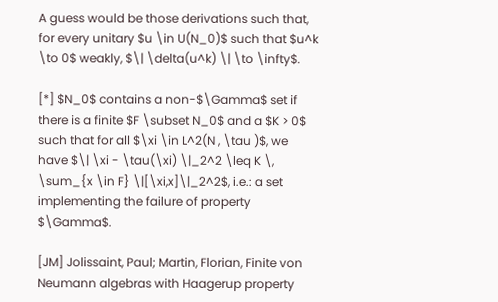A guess would be those derivations such that, for every unitary $u \in U(N_0)$ such that $u^k \to 0$ weakly, $\| \delta(u^k) \| \to \infty$.

[*] $N_0$ contains a non-$\Gamma$ set if there is a finite $F \subset N_0$ and a $K > 0$ such that for all $\xi \in L^2(N , \tau )$, we have $\| \xi - \tau(\xi) \|_2^2 \leq K \, \sum_{x \in F} \|[\xi,x]\|_2^2$, i.e.: a set implementing the failure of property $\Gamma$.

[JM] Jolissaint, Paul; Martin, Florian, Finite von Neumann algebras with Haagerup property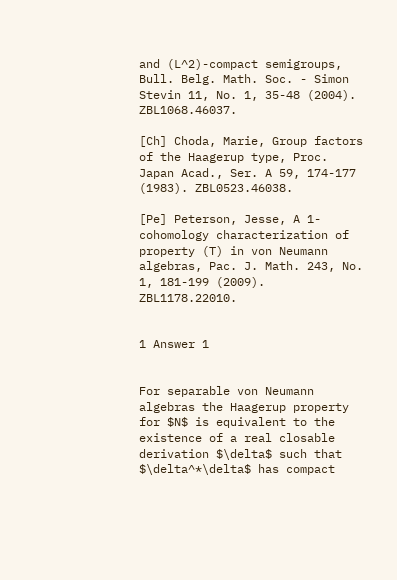and (L^2)-compact semigroups, Bull. Belg. Math. Soc. - Simon Stevin 11, No. 1, 35-48 (2004). ZBL1068.46037.

[Ch] Choda, Marie, Group factors of the Haagerup type, Proc. Japan Acad., Ser. A 59, 174-177 (1983). ZBL0523.46038.

[Pe] Peterson, Jesse, A 1-cohomology characterization of property (T) in von Neumann algebras, Pac. J. Math. 243, No. 1, 181-199 (2009). ZBL1178.22010.


1 Answer 1


For separable von Neumann algebras the Haagerup property for $N$ is equivalent to the existence of a real closable derivation $\delta$ such that $\delta^*\delta$ has compact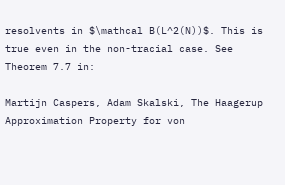resolvents in $\mathcal B(L^2(N))$. This is true even in the non-tracial case. See Theorem 7.7 in:

Martijn Caspers, Adam Skalski, The Haagerup Approximation Property for von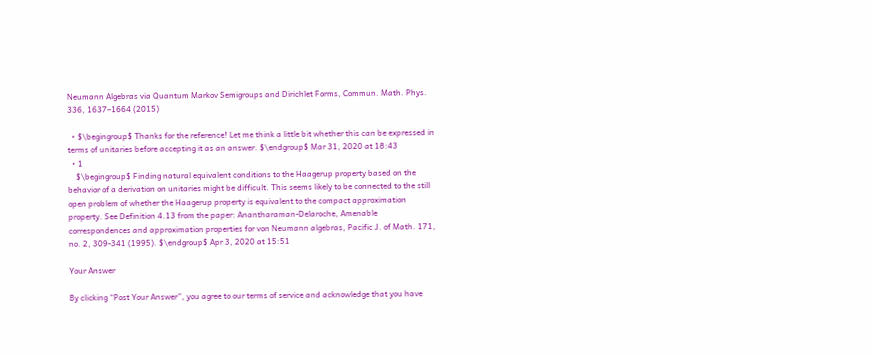Neumann Algebras via Quantum Markov Semigroups and Dirichlet Forms, Commun. Math. Phys. 336, 1637–1664 (2015)

  • $\begingroup$ Thanks for the reference! Let me think a little bit whether this can be expressed in terms of unitaries before accepting it as an answer. $\endgroup$ Mar 31, 2020 at 18:43
  • 1
    $\begingroup$ Finding natural equivalent conditions to the Haagerup property based on the behavior of a derivation on unitaries might be difficult. This seems likely to be connected to the still open problem of whether the Haagerup property is equivalent to the compact approximation property. See Definition 4.13 from the paper: Anantharaman-Delaroche, Amenable correspondences and approximation properties for von Neumann algebras, Pacific J. of Math. 171, no. 2, 309-341 (1995). $\endgroup$ Apr 3, 2020 at 15:51

Your Answer

By clicking “Post Your Answer”, you agree to our terms of service and acknowledge that you have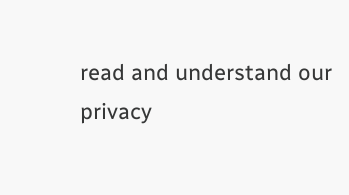read and understand our privacy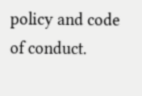policy and code of conduct.